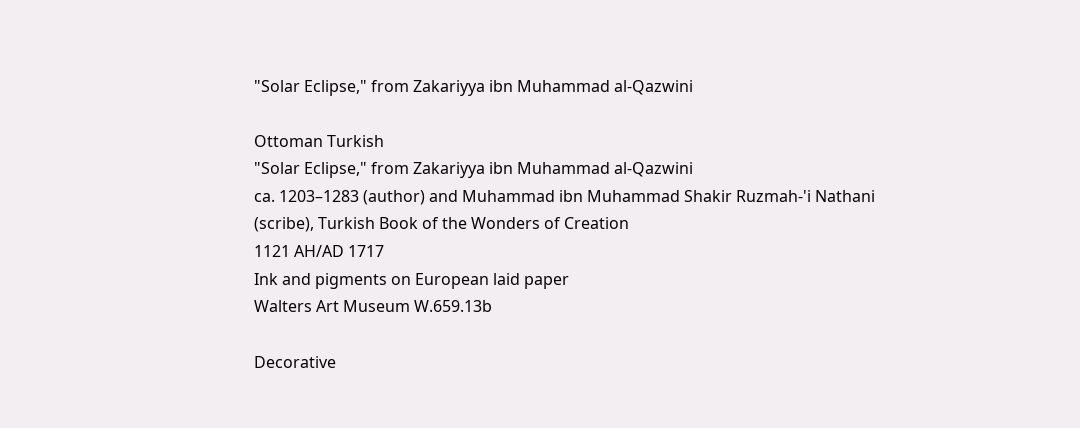"Solar Eclipse," from Zakariyya ibn Muhammad al-Qazwini

Ottoman Turkish
"Solar Eclipse," from Zakariyya ibn Muhammad al-Qazwini
ca. 1203–1283 (author) and Muhammad ibn Muhammad Shakir Ruzmah-'i Nathani (scribe), Turkish Book of the Wonders of Creation
1121 AH/AD 1717
Ink and pigments on European laid paper
Walters Art Museum W.659.13b

Decorative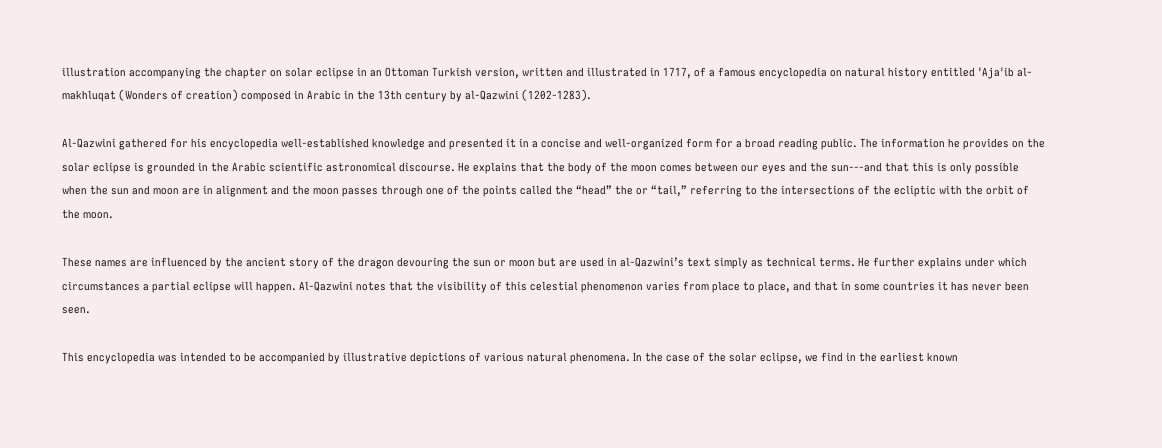illustration accompanying the chapter on solar eclipse in an Ottoman Turkish version, written and illustrated in 1717, of a famous encyclopedia on natural history entitled 'Aja'ib al-makhluqat (Wonders of creation) composed in Arabic in the 13th century by al-Qazwini (1202-1283).

Al-Qazwini gathered for his encyclopedia well-established knowledge and presented it in a concise and well-organized form for a broad reading public. The information he provides on the solar eclipse is grounded in the Arabic scientific astronomical discourse. He explains that the body of the moon comes between our eyes and the sun---and that this is only possible when the sun and moon are in alignment and the moon passes through one of the points called the “head” the or “tail,” referring to the intersections of the ecliptic with the orbit of the moon.

These names are influenced by the ancient story of the dragon devouring the sun or moon but are used in al-Qazwini’s text simply as technical terms. He further explains under which circumstances a partial eclipse will happen. Al-Qazwini notes that the visibility of this celestial phenomenon varies from place to place, and that in some countries it has never been seen.

This encyclopedia was intended to be accompanied by illustrative depictions of various natural phenomena. In the case of the solar eclipse, we find in the earliest known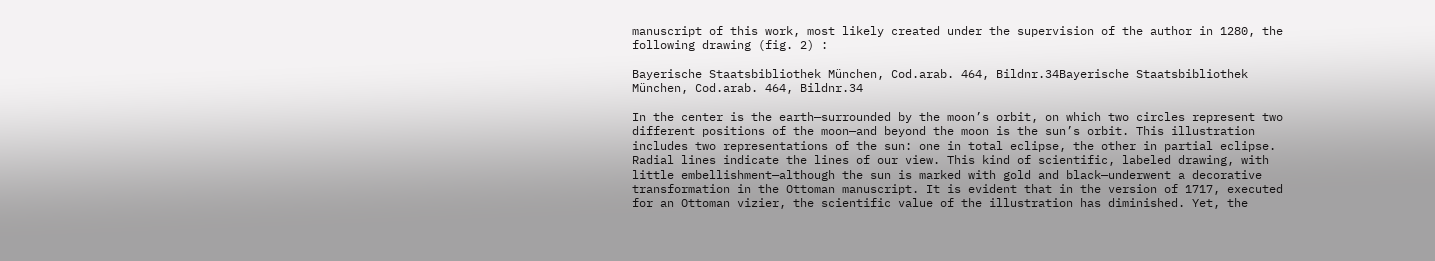manuscript of this work, most likely created under the supervision of the author in 1280, the following drawing (fig. 2) :

Bayerische Staatsbibliothek München, Cod.arab. 464, Bildnr.34Bayerische Staatsbibliothek München, Cod.arab. 464, Bildnr.34

In the center is the earth—surrounded by the moon’s orbit, on which two circles represent two different positions of the moon—and beyond the moon is the sun’s orbit. This illustration includes two representations of the sun: one in total eclipse, the other in partial eclipse. Radial lines indicate the lines of our view. This kind of scientific, labeled drawing, with little embellishment—although the sun is marked with gold and black—underwent a decorative transformation in the Ottoman manuscript. It is evident that in the version of 1717, executed for an Ottoman vizier, the scientific value of the illustration has diminished. Yet, the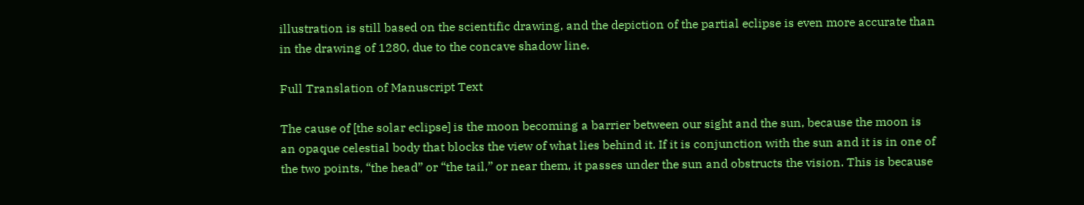illustration is still based on the scientific drawing, and the depiction of the partial eclipse is even more accurate than in the drawing of 1280, due to the concave shadow line.

Full Translation of Manuscript Text

The cause of [the solar eclipse] is the moon becoming a barrier between our sight and the sun, because the moon is an opaque celestial body that blocks the view of what lies behind it. If it is conjunction with the sun and it is in one of the two points, “the head” or “the tail,” or near them, it passes under the sun and obstructs the vision. This is because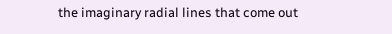the imaginary radial lines that come out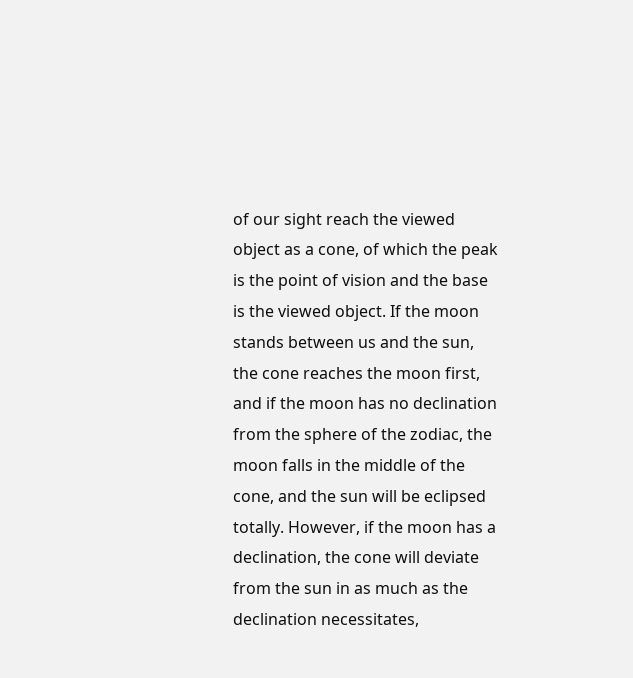of our sight reach the viewed object as a cone, of which the peak is the point of vision and the base is the viewed object. If the moon stands between us and the sun, the cone reaches the moon first, and if the moon has no declination from the sphere of the zodiac, the moon falls in the middle of the cone, and the sun will be eclipsed totally. However, if the moon has a declination, the cone will deviate from the sun in as much as the declination necessitates,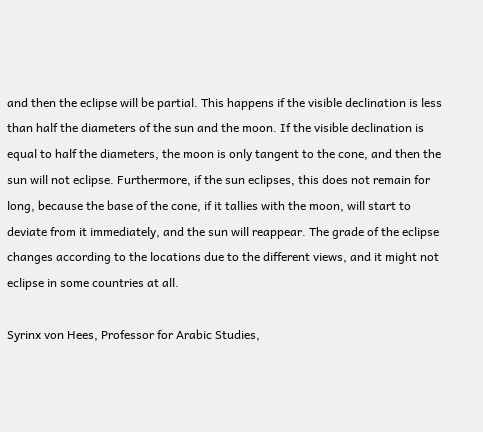and then the eclipse will be partial. This happens if the visible declination is less than half the diameters of the sun and the moon. If the visible declination is equal to half the diameters, the moon is only tangent to the cone, and then the sun will not eclipse. Furthermore, if the sun eclipses, this does not remain for long, because the base of the cone, if it tallies with the moon, will start to deviate from it immediately, and the sun will reappear. The grade of the eclipse changes according to the locations due to the different views, and it might not eclipse in some countries at all.

Syrinx von Hees, Professor for Arabic Studies,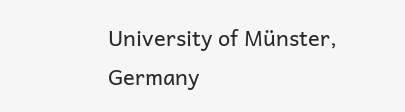University of Münster, Germany